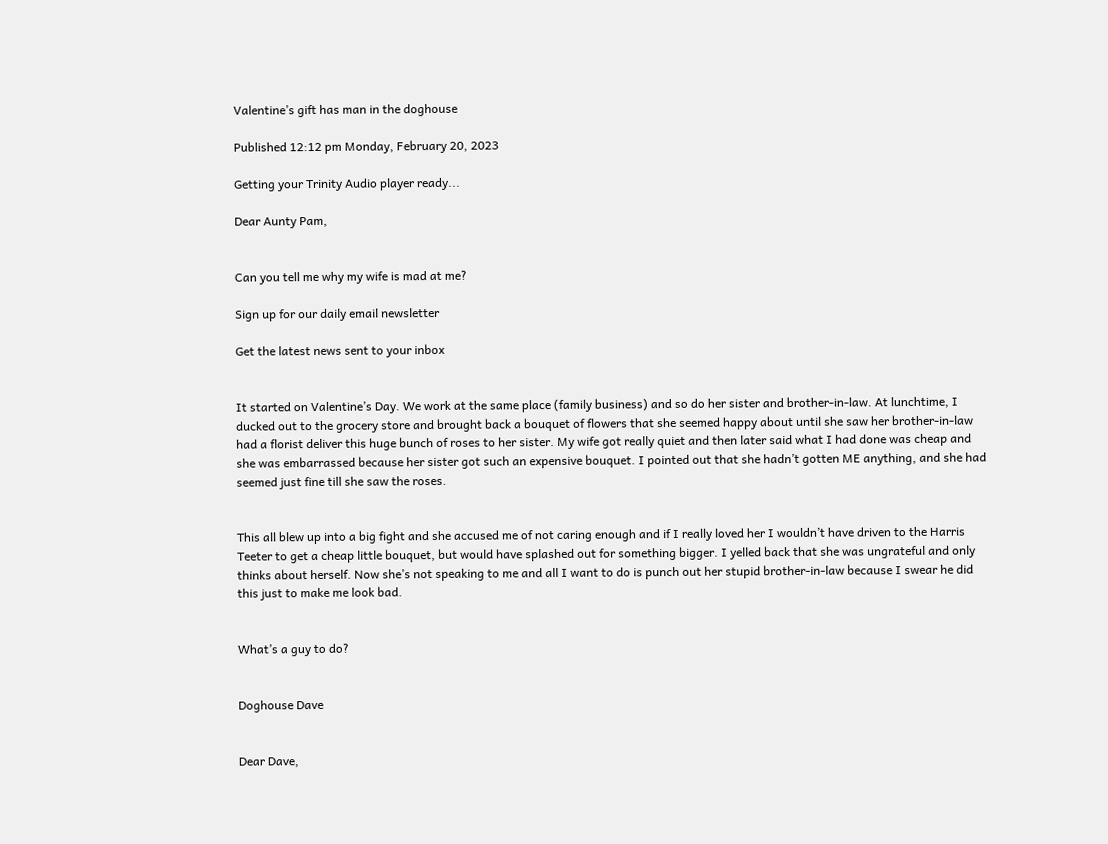Valentine’s gift has man in the doghouse

Published 12:12 pm Monday, February 20, 2023

Getting your Trinity Audio player ready...

Dear Aunty Pam,


Can you tell me why my wife is mad at me?

Sign up for our daily email newsletter

Get the latest news sent to your inbox


It started on Valentine’s Day. We work at the same place (family business) and so do her sister and brother-in-law. At lunchtime, I ducked out to the grocery store and brought back a bouquet of flowers that she seemed happy about until she saw her brother-in-law had a florist deliver this huge bunch of roses to her sister. My wife got really quiet and then later said what I had done was cheap and she was embarrassed because her sister got such an expensive bouquet. I pointed out that she hadn’t gotten ME anything, and she had seemed just fine till she saw the roses.


This all blew up into a big fight and she accused me of not caring enough and if I really loved her I wouldn’t have driven to the Harris Teeter to get a cheap little bouquet, but would have splashed out for something bigger. I yelled back that she was ungrateful and only thinks about herself. Now she’s not speaking to me and all I want to do is punch out her stupid brother-in-law because I swear he did this just to make me look bad.


What’s a guy to do?


Doghouse Dave


Dear Dave,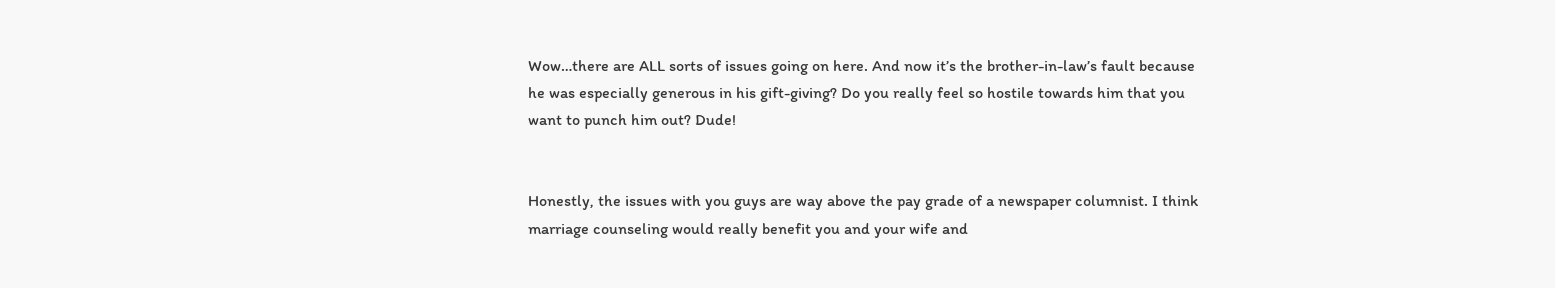Wow…there are ALL sorts of issues going on here. And now it’s the brother-in-law’s fault because he was especially generous in his gift-giving? Do you really feel so hostile towards him that you want to punch him out? Dude!


Honestly, the issues with you guys are way above the pay grade of a newspaper columnist. I think marriage counseling would really benefit you and your wife and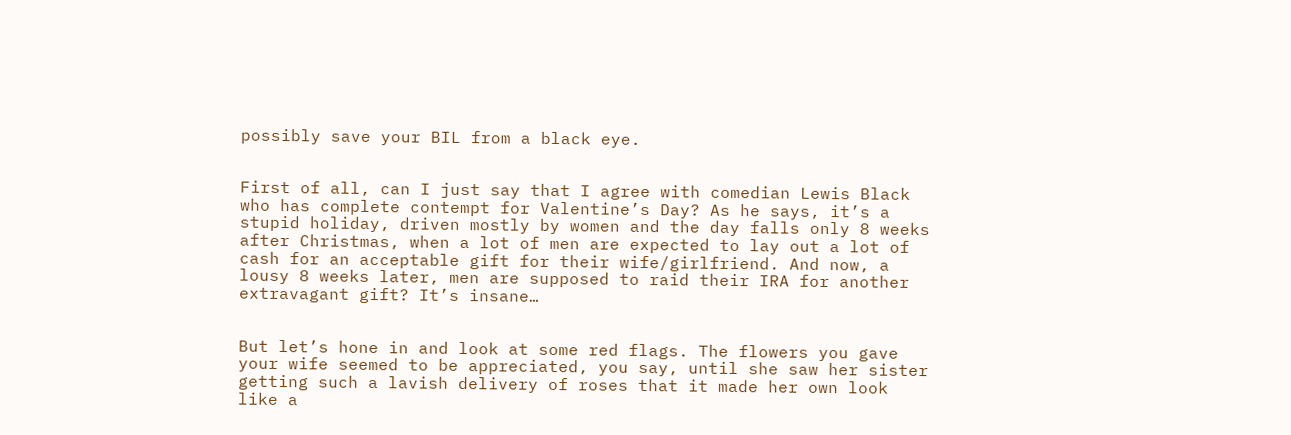possibly save your BIL from a black eye.


First of all, can I just say that I agree with comedian Lewis Black who has complete contempt for Valentine’s Day? As he says, it’s a stupid holiday, driven mostly by women and the day falls only 8 weeks after Christmas, when a lot of men are expected to lay out a lot of cash for an acceptable gift for their wife/girlfriend. And now, a lousy 8 weeks later, men are supposed to raid their IRA for another extravagant gift? It’s insane…


But let’s hone in and look at some red flags. The flowers you gave your wife seemed to be appreciated, you say, until she saw her sister getting such a lavish delivery of roses that it made her own look like a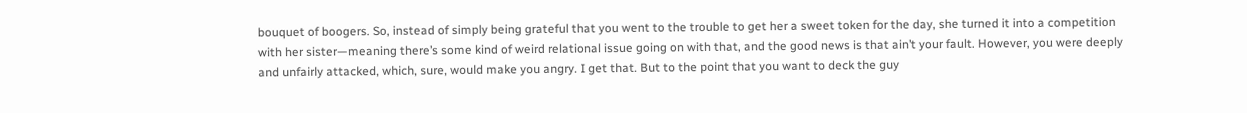bouquet of boogers. So, instead of simply being grateful that you went to the trouble to get her a sweet token for the day, she turned it into a competition with her sister—meaning there’s some kind of weird relational issue going on with that, and the good news is that ain’t your fault. However, you were deeply and unfairly attacked, which, sure, would make you angry. I get that. But to the point that you want to deck the guy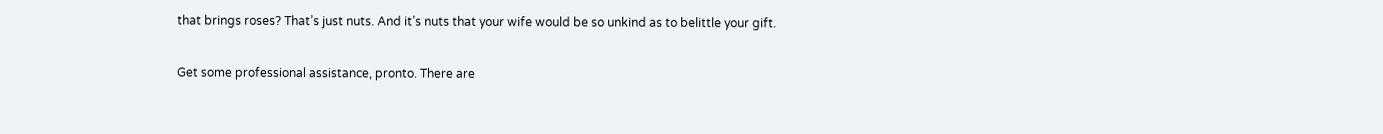that brings roses? That’s just nuts. And it’s nuts that your wife would be so unkind as to belittle your gift.


Get some professional assistance, pronto. There are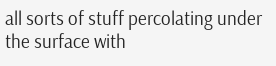all sorts of stuff percolating under the surface with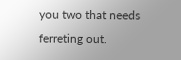you two that needs ferreting out.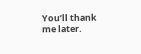You’ll thank me later.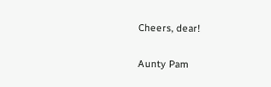Cheers, dear!


Aunty Pam